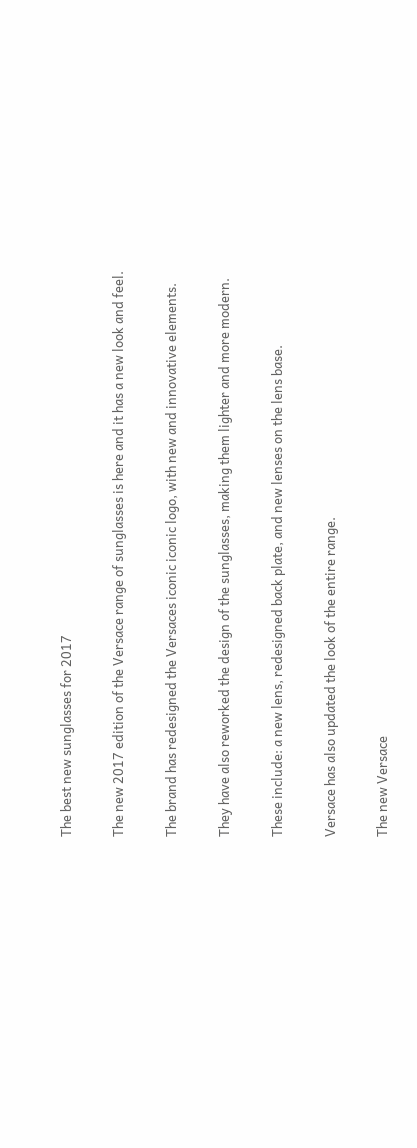The best new sunglasses for 2017

The new 2017 edition of the Versace range of sunglasses is here and it has a new look and feel.

The brand has redesigned the Versaces iconic iconic logo, with new and innovative elements.

They have also reworked the design of the sunglasses, making them lighter and more modern.

These include: a new lens, redesigned back plate, and new lenses on the lens base.

Versace has also updated the look of the entire range.

The new Versace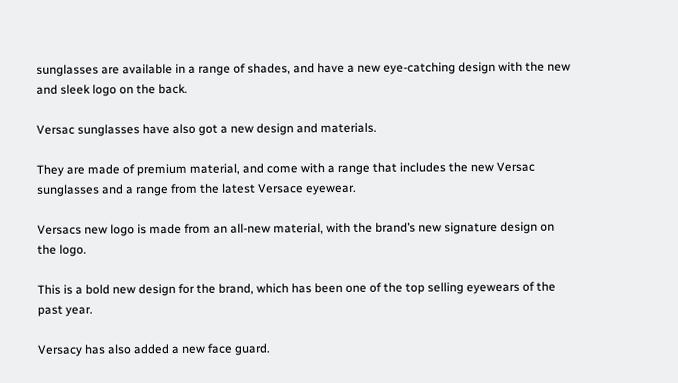sunglasses are available in a range of shades, and have a new eye-catching design with the new and sleek logo on the back.

Versac sunglasses have also got a new design and materials.

They are made of premium material, and come with a range that includes the new Versac sunglasses and a range from the latest Versace eyewear.

Versacs new logo is made from an all-new material, with the brand’s new signature design on the logo.

This is a bold new design for the brand, which has been one of the top selling eyewears of the past year.

Versacy has also added a new face guard.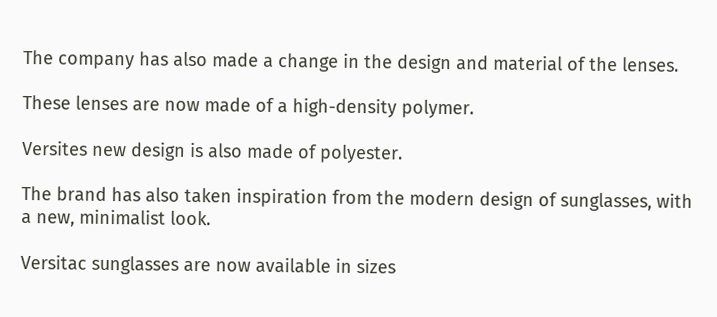The company has also made a change in the design and material of the lenses.

These lenses are now made of a high-density polymer.

Versites new design is also made of polyester.

The brand has also taken inspiration from the modern design of sunglasses, with a new, minimalist look.

Versitac sunglasses are now available in sizes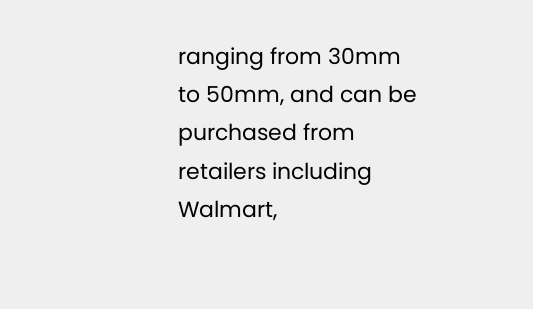ranging from 30mm to 50mm, and can be purchased from retailers including Walmart,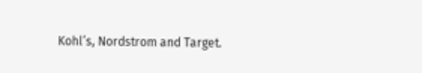Kohl’s, Nordstrom and Target.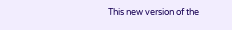This new version of the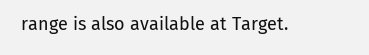range is also available at Target.